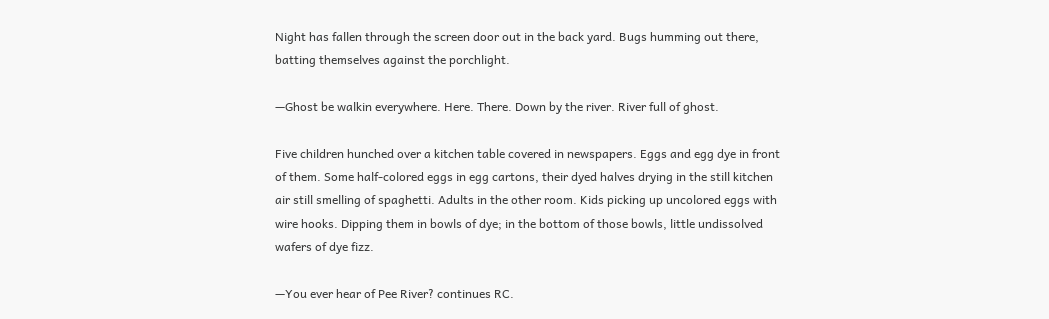Night has fallen through the screen door out in the back yard. Bugs humming out there, batting themselves against the porchlight.

—Ghost be walkin everywhere. Here. There. Down by the river. River full of ghost.

Five children hunched over a kitchen table covered in newspapers. Eggs and egg dye in front of them. Some half-colored eggs in egg cartons, their dyed halves drying in the still kitchen air still smelling of spaghetti. Adults in the other room. Kids picking up uncolored eggs with wire hooks. Dipping them in bowls of dye; in the bottom of those bowls, little undissolved wafers of dye fizz.

—You ever hear of Pee River? continues RC.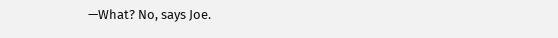—What? No, says Joe.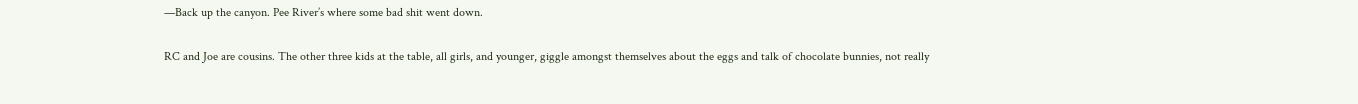—Back up the canyon. Pee River’s where some bad shit went down.

RC and Joe are cousins. The other three kids at the table, all girls, and younger, giggle amongst themselves about the eggs and talk of chocolate bunnies, not really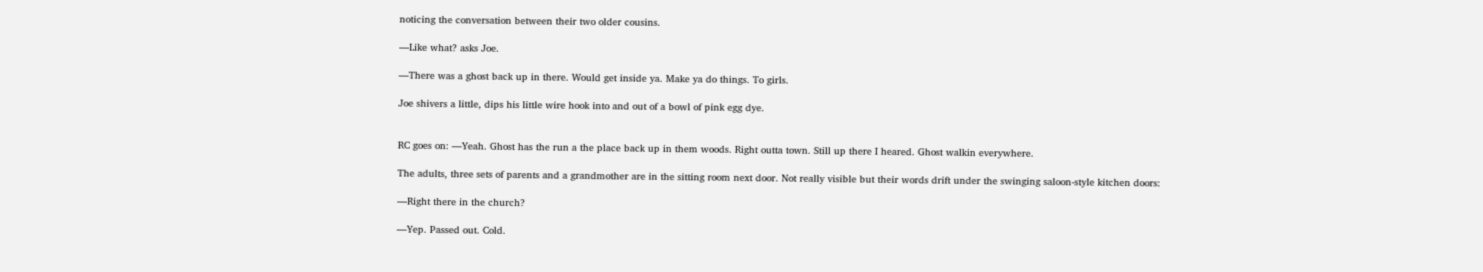noticing the conversation between their two older cousins.

—Like what? asks Joe.

—There was a ghost back up in there. Would get inside ya. Make ya do things. To girls.

Joe shivers a little, dips his little wire hook into and out of a bowl of pink egg dye.


RC goes on: —Yeah. Ghost has the run a the place back up in them woods. Right outta town. Still up there I heared. Ghost walkin everywhere.

The adults, three sets of parents and a grandmother are in the sitting room next door. Not really visible but their words drift under the swinging saloon-style kitchen doors:

—Right there in the church?

—Yep. Passed out. Cold.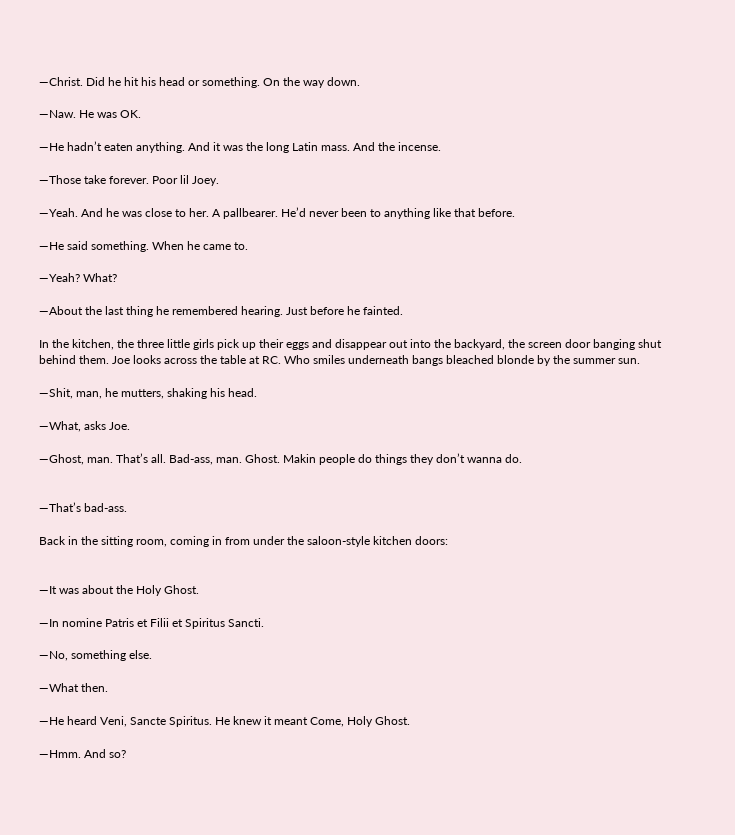—Christ. Did he hit his head or something. On the way down.

—Naw. He was OK.

—He hadn’t eaten anything. And it was the long Latin mass. And the incense.

—Those take forever. Poor lil Joey.

—Yeah. And he was close to her. A pallbearer. He’d never been to anything like that before.

—He said something. When he came to.

—Yeah? What?

—About the last thing he remembered hearing. Just before he fainted.

In the kitchen, the three little girls pick up their eggs and disappear out into the backyard, the screen door banging shut behind them. Joe looks across the table at RC. Who smiles underneath bangs bleached blonde by the summer sun.

—Shit, man, he mutters, shaking his head.

—What, asks Joe.

—Ghost, man. That’s all. Bad-ass, man. Ghost. Makin people do things they don’t wanna do.


—That’s bad-ass.

Back in the sitting room, coming in from under the saloon-style kitchen doors:


—It was about the Holy Ghost.

—In nomine Patris et Filii et Spiritus Sancti.

—No, something else.

—What then.

—He heard Veni, Sancte Spiritus. He knew it meant Come, Holy Ghost.

—Hmm. And so?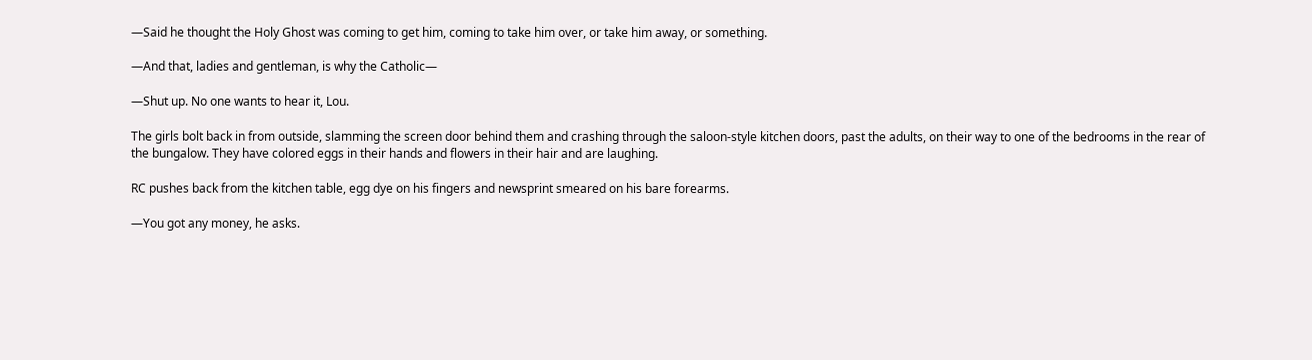—Said he thought the Holy Ghost was coming to get him, coming to take him over, or take him away, or something.

—And that, ladies and gentleman, is why the Catholic—

—Shut up. No one wants to hear it, Lou.

The girls bolt back in from outside, slamming the screen door behind them and crashing through the saloon-style kitchen doors, past the adults, on their way to one of the bedrooms in the rear of the bungalow. They have colored eggs in their hands and flowers in their hair and are laughing.

RC pushes back from the kitchen table, egg dye on his fingers and newsprint smeared on his bare forearms.

—You got any money, he asks.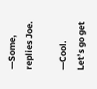—Some, replies Joe.

—Cool. Let’s go get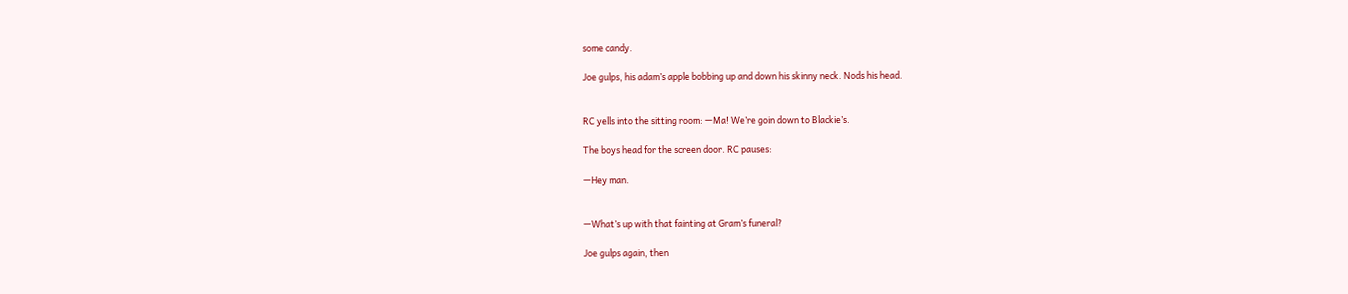some candy.

Joe gulps, his adam’s apple bobbing up and down his skinny neck. Nods his head.


RC yells into the sitting room: —Ma! We’re goin down to Blackie’s.

The boys head for the screen door. RC pauses:

—Hey man.


—What’s up with that fainting at Gram’s funeral?

Joe gulps again, then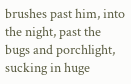brushes past him, into the night, past the bugs and porchlight, sucking in huge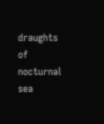draughts of nocturnal sea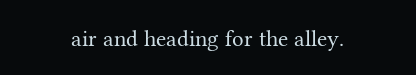air and heading for the alley.